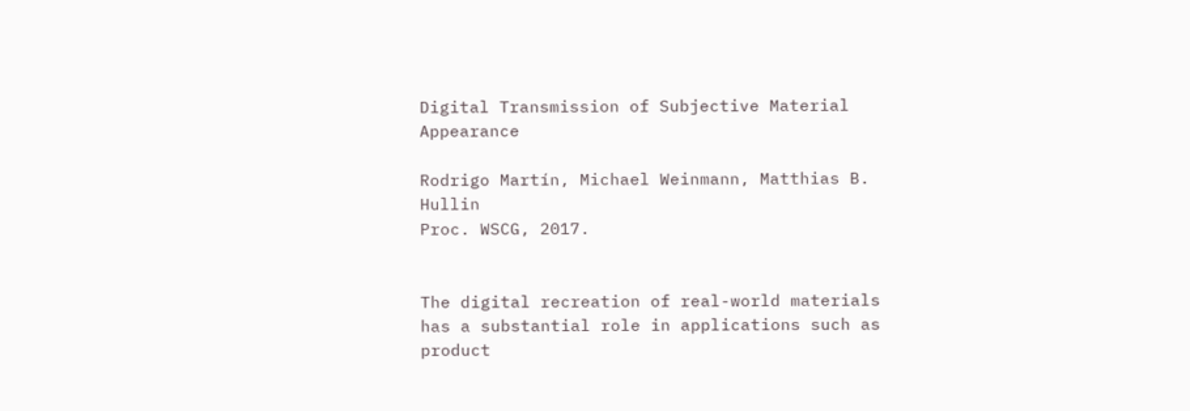Digital Transmission of Subjective Material Appearance

Rodrigo Martín, Michael Weinmann, Matthias B. Hullin
Proc. WSCG, 2017.


The digital recreation of real-world materials has a substantial role in applications such as product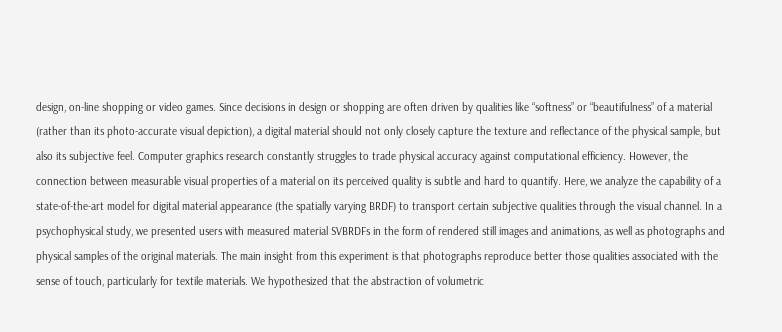design, on-line shopping or video games. Since decisions in design or shopping are often driven by qualities like “softness” or “beautifulness” of a material (rather than its photo-accurate visual depiction), a digital material should not only closely capture the texture and reflectance of the physical sample, but also its subjective feel. Computer graphics research constantly struggles to trade physical accuracy against computational efficiency. However, the connection between measurable visual properties of a material on its perceived quality is subtle and hard to quantify. Here, we analyze the capability of a state-of-the-art model for digital material appearance (the spatially varying BRDF) to transport certain subjective qualities through the visual channel. In a psychophysical study, we presented users with measured material SVBRDFs in the form of rendered still images and animations, as well as photographs and physical samples of the original materials. The main insight from this experiment is that photographs reproduce better those qualities associated with the sense of touch, particularly for textile materials. We hypothesized that the abstraction of volumetric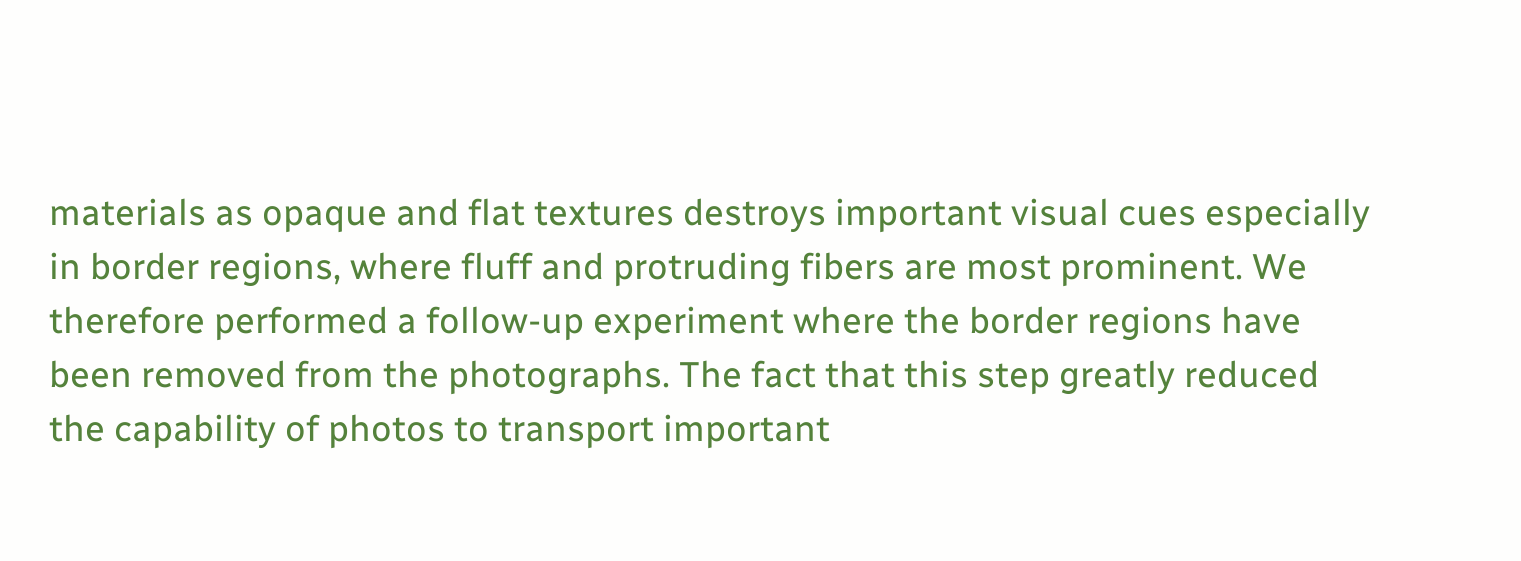materials as opaque and flat textures destroys important visual cues especially in border regions, where fluff and protruding fibers are most prominent. We therefore performed a follow-up experiment where the border regions have been removed from the photographs. The fact that this step greatly reduced the capability of photos to transport important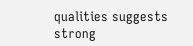qualities suggests strong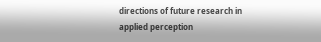directions of future research in applied perception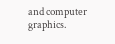and computer graphics.